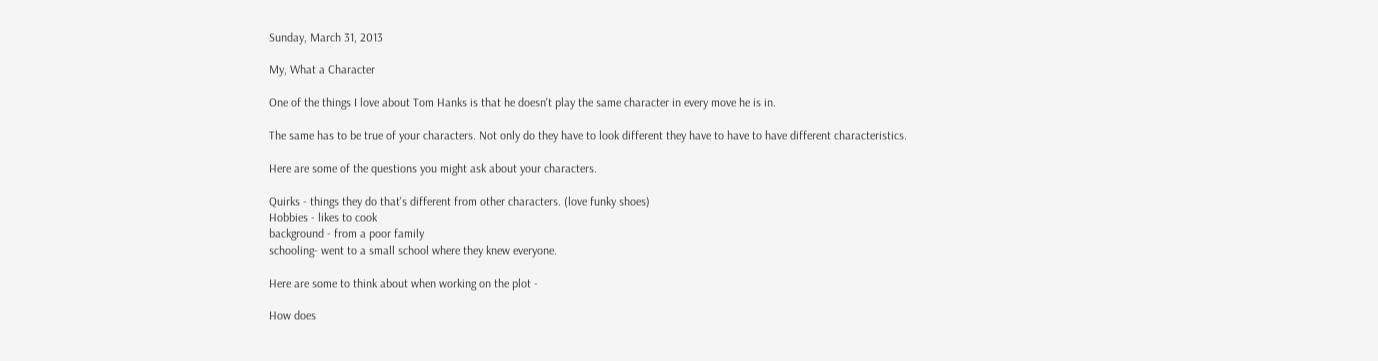Sunday, March 31, 2013

My, What a Character

One of the things I love about Tom Hanks is that he doesn't play the same character in every move he is in.

The same has to be true of your characters. Not only do they have to look different they have to have to have different characteristics.

Here are some of the questions you might ask about your characters.

Quirks - things they do that's different from other characters. (love funky shoes)
Hobbies - likes to cook
background - from a poor family
schooling- went to a small school where they knew everyone.

Here are some to think about when working on the plot -

How does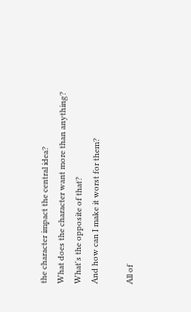the character impact the central idea?
What does the character want more than anything?
What's the opposite of that?
And how can I make it worst for them?

All of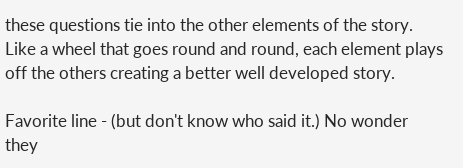these questions tie into the other elements of the story. Like a wheel that goes round and round, each element plays off the others creating a better well developed story.

Favorite line - (but don't know who said it.) No wonder they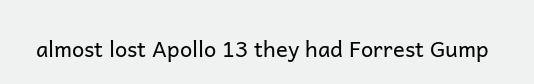almost lost Apollo 13 they had Forrest Gump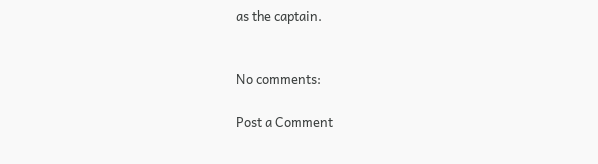as the captain.


No comments:

Post a Comment